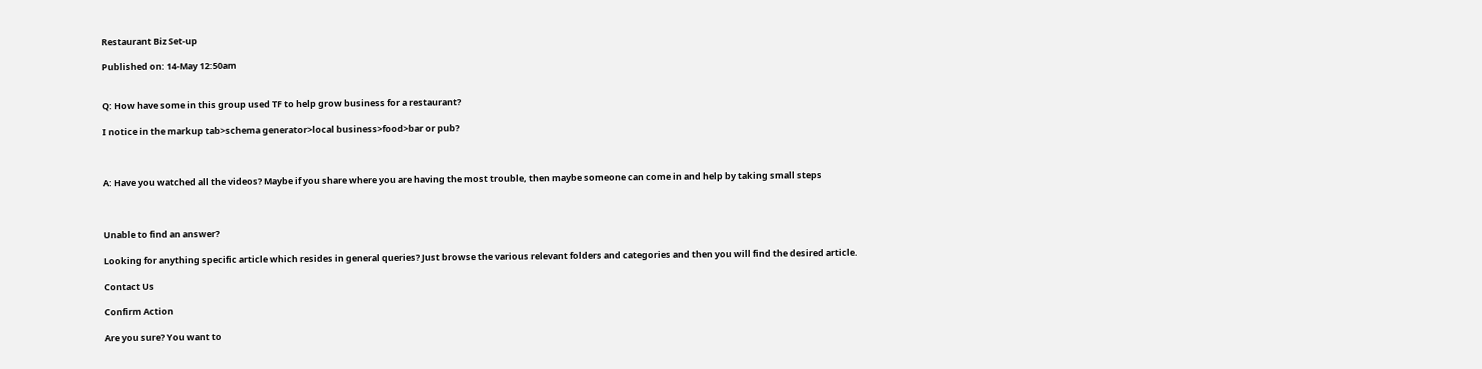Restaurant Biz Set-up

Published on: 14-May 12:50am


Q: How have some in this group used TF to help grow business for a restaurant?

I notice in the markup tab>schema generator>local business>food>bar or pub?



A: Have you watched all the videos? Maybe if you share where you are having the most trouble, then maybe someone can come in and help by taking small steps



Unable to find an answer?

Looking for anything specific article which resides in general queries? Just browse the various relevant folders and categories and then you will find the desired article.

Contact Us

Confirm Action

Are you sure? You want to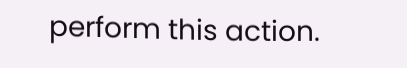perform this action.